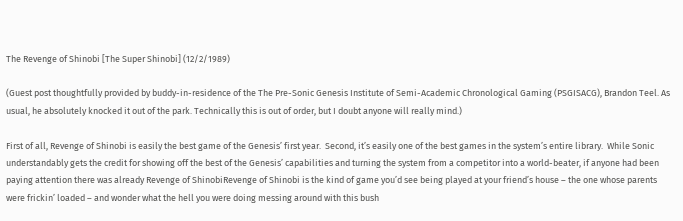The Revenge of Shinobi [The Super Shinobi] (12/2/1989)

(Guest post thoughtfully provided by buddy-in-residence of the The Pre-Sonic Genesis Institute of Semi-Academic Chronological Gaming (PSGISACG), Brandon Teel. As usual, he absolutely knocked it out of the park. Technically this is out of order, but I doubt anyone will really mind.)

First of all, Revenge of Shinobi is easily the best game of the Genesis’ first year.  Second, it’s easily one of the best games in the system’s entire library.  While Sonic understandably gets the credit for showing off the best of the Genesis’ capabilities and turning the system from a competitor into a world-beater, if anyone had been paying attention there was already Revenge of ShinobiRevenge of Shinobi is the kind of game you’d see being played at your friend’s house – the one whose parents were frickin’ loaded – and wonder what the hell you were doing messing around with this bush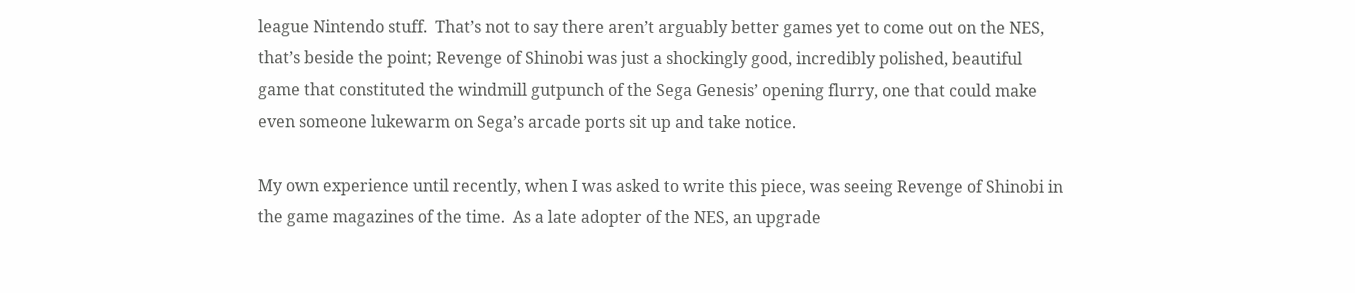league Nintendo stuff.  That’s not to say there aren’t arguably better games yet to come out on the NES, that’s beside the point; Revenge of Shinobi was just a shockingly good, incredibly polished, beautiful game that constituted the windmill gutpunch of the Sega Genesis’ opening flurry, one that could make even someone lukewarm on Sega’s arcade ports sit up and take notice.

My own experience until recently, when I was asked to write this piece, was seeing Revenge of Shinobi in the game magazines of the time.  As a late adopter of the NES, an upgrade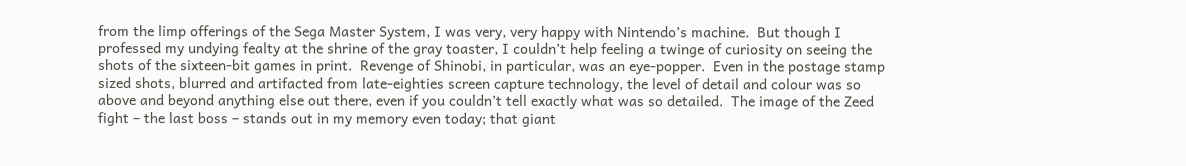from the limp offerings of the Sega Master System, I was very, very happy with Nintendo’s machine.  But though I professed my undying fealty at the shrine of the gray toaster, I couldn’t help feeling a twinge of curiosity on seeing the shots of the sixteen-bit games in print.  Revenge of Shinobi, in particular, was an eye-popper.  Even in the postage stamp sized shots, blurred and artifacted from late-eighties screen capture technology, the level of detail and colour was so above and beyond anything else out there, even if you couldn’t tell exactly what was so detailed.  The image of the Zeed fight – the last boss – stands out in my memory even today; that giant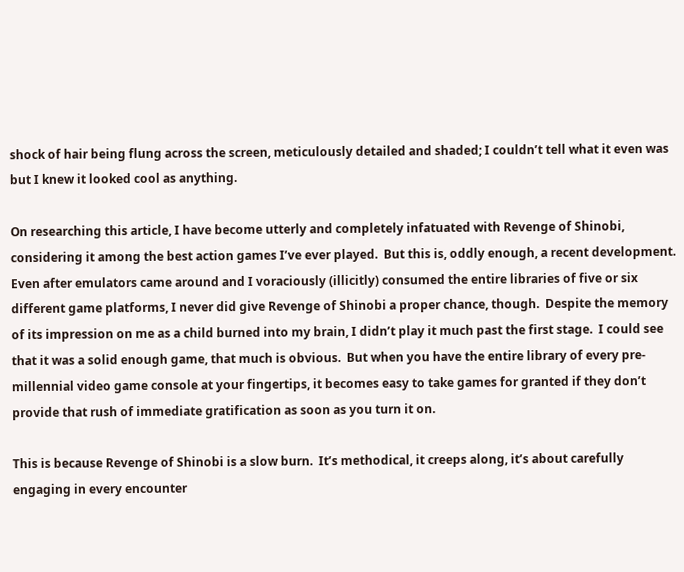shock of hair being flung across the screen, meticulously detailed and shaded; I couldn’t tell what it even was but I knew it looked cool as anything.

On researching this article, I have become utterly and completely infatuated with Revenge of Shinobi, considering it among the best action games I’ve ever played.  But this is, oddly enough, a recent development.  Even after emulators came around and I voraciously (illicitly) consumed the entire libraries of five or six different game platforms, I never did give Revenge of Shinobi a proper chance, though.  Despite the memory of its impression on me as a child burned into my brain, I didn’t play it much past the first stage.  I could see that it was a solid enough game, that much is obvious.  But when you have the entire library of every pre-millennial video game console at your fingertips, it becomes easy to take games for granted if they don’t provide that rush of immediate gratification as soon as you turn it on.

This is because Revenge of Shinobi is a slow burn.  It’s methodical, it creeps along, it’s about carefully engaging in every encounter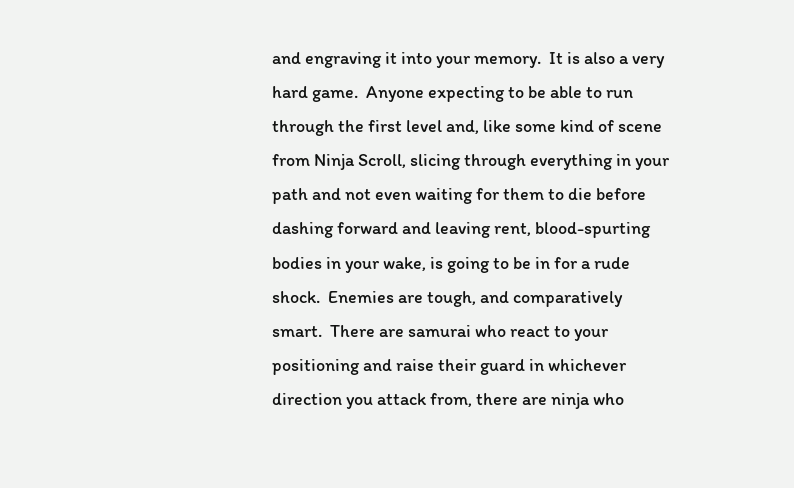and engraving it into your memory.  It is also a very hard game.  Anyone expecting to be able to run through the first level and, like some kind of scene from Ninja Scroll, slicing through everything in your path and not even waiting for them to die before dashing forward and leaving rent, blood-spurting bodies in your wake, is going to be in for a rude shock.  Enemies are tough, and comparatively smart.  There are samurai who react to your positioning and raise their guard in whichever direction you attack from, there are ninja who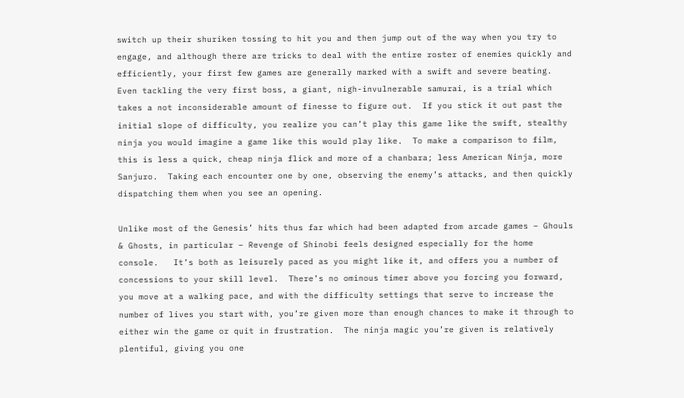switch up their shuriken tossing to hit you and then jump out of the way when you try to engage, and although there are tricks to deal with the entire roster of enemies quickly and efficiently, your first few games are generally marked with a swift and severe beating.  Even tackling the very first boss, a giant, nigh-invulnerable samurai, is a trial which takes a not inconsiderable amount of finesse to figure out.  If you stick it out past the initial slope of difficulty, you realize you can’t play this game like the swift, stealthy ninja you would imagine a game like this would play like.  To make a comparison to film, this is less a quick, cheap ninja flick and more of a chanbara; less American Ninja, more Sanjuro.  Taking each encounter one by one, observing the enemy’s attacks, and then quickly dispatching them when you see an opening.

Unlike most of the Genesis’ hits thus far which had been adapted from arcade games – Ghouls & Ghosts, in particular – Revenge of Shinobi feels designed especially for the home console.   It’s both as leisurely paced as you might like it, and offers you a number of concessions to your skill level.  There’s no ominous timer above you forcing you forward, you move at a walking pace, and with the difficulty settings that serve to increase the number of lives you start with, you’re given more than enough chances to make it through to either win the game or quit in frustration.  The ninja magic you’re given is relatively plentiful, giving you one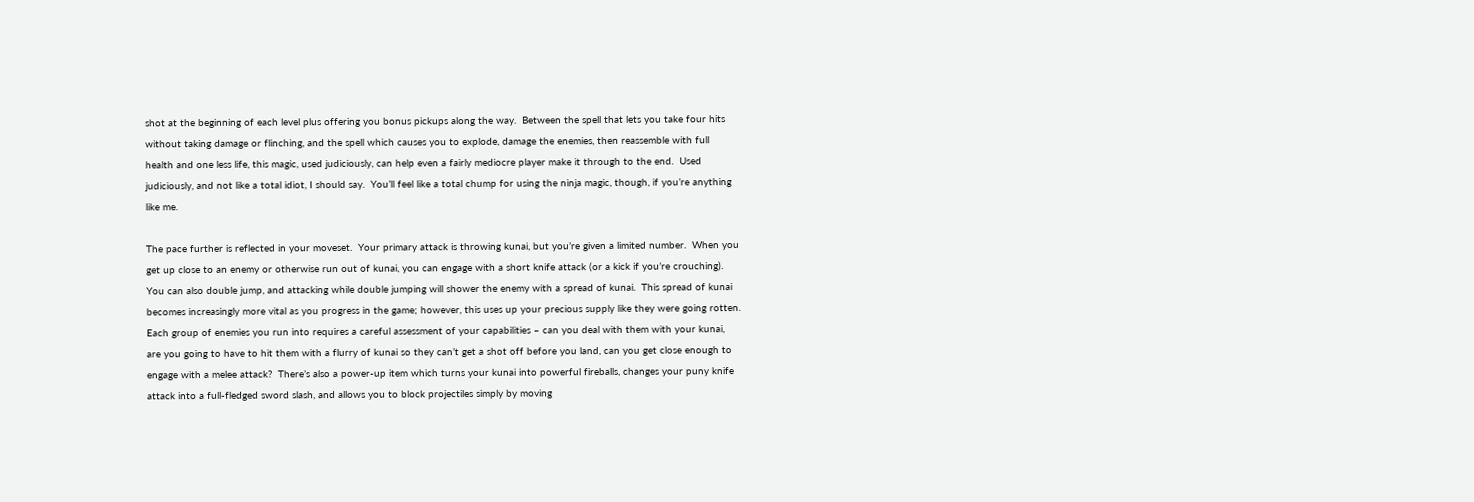shot at the beginning of each level plus offering you bonus pickups along the way.  Between the spell that lets you take four hits without taking damage or flinching, and the spell which causes you to explode, damage the enemies, then reassemble with full health and one less life, this magic, used judiciously, can help even a fairly mediocre player make it through to the end.  Used judiciously, and not like a total idiot, I should say.  You’ll feel like a total chump for using the ninja magic, though, if you’re anything like me.

The pace further is reflected in your moveset.  Your primary attack is throwing kunai, but you’re given a limited number.  When you get up close to an enemy or otherwise run out of kunai, you can engage with a short knife attack (or a kick if you’re crouching).  You can also double jump, and attacking while double jumping will shower the enemy with a spread of kunai.  This spread of kunai becomes increasingly more vital as you progress in the game; however, this uses up your precious supply like they were going rotten.  Each group of enemies you run into requires a careful assessment of your capabilities – can you deal with them with your kunai, are you going to have to hit them with a flurry of kunai so they can’t get a shot off before you land, can you get close enough to engage with a melee attack?  There’s also a power-up item which turns your kunai into powerful fireballs, changes your puny knife attack into a full-fledged sword slash, and allows you to block projectiles simply by moving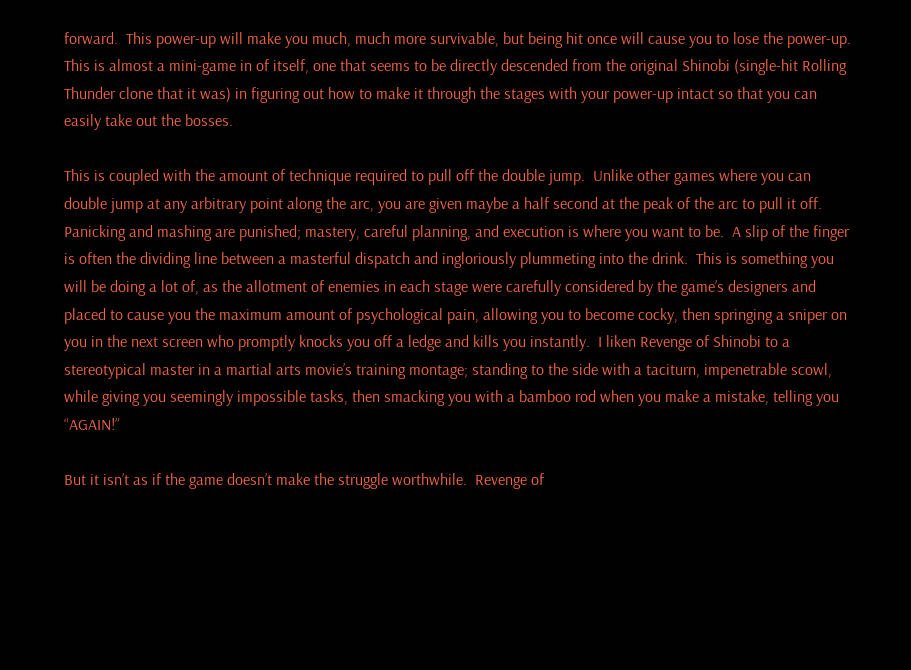forward.  This power-up will make you much, much more survivable, but being hit once will cause you to lose the power-up.  This is almost a mini-game in of itself, one that seems to be directly descended from the original Shinobi (single-hit Rolling Thunder clone that it was) in figuring out how to make it through the stages with your power-up intact so that you can easily take out the bosses.

This is coupled with the amount of technique required to pull off the double jump.  Unlike other games where you can double jump at any arbitrary point along the arc, you are given maybe a half second at the peak of the arc to pull it off.  Panicking and mashing are punished; mastery, careful planning, and execution is where you want to be.  A slip of the finger is often the dividing line between a masterful dispatch and ingloriously plummeting into the drink.  This is something you will be doing a lot of, as the allotment of enemies in each stage were carefully considered by the game’s designers and placed to cause you the maximum amount of psychological pain, allowing you to become cocky, then springing a sniper on you in the next screen who promptly knocks you off a ledge and kills you instantly.  I liken Revenge of Shinobi to a stereotypical master in a martial arts movie’s training montage; standing to the side with a taciturn, impenetrable scowl, while giving you seemingly impossible tasks, then smacking you with a bamboo rod when you make a mistake, telling you “AGAIN!”

But it isn’t as if the game doesn’t make the struggle worthwhile.  Revenge of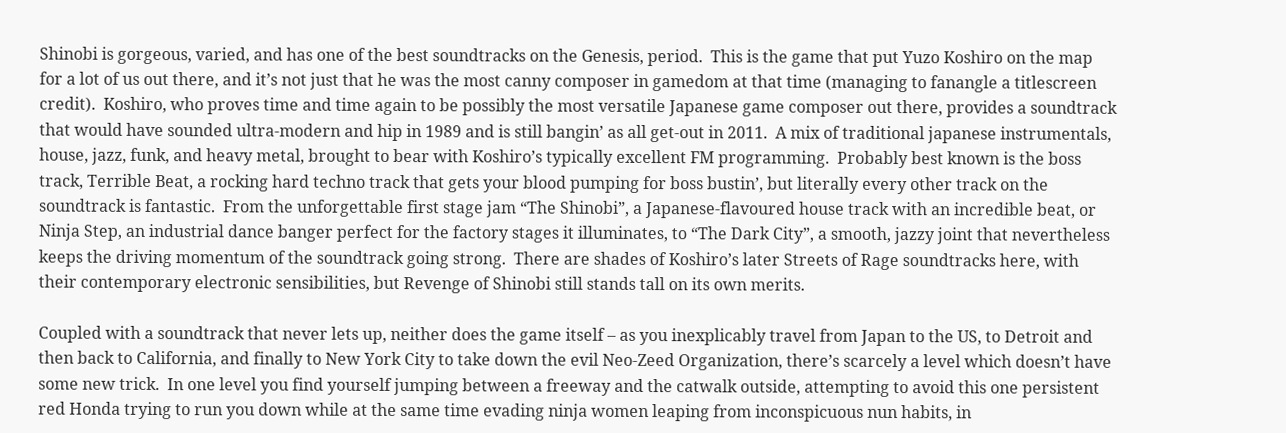Shinobi is gorgeous, varied, and has one of the best soundtracks on the Genesis, period.  This is the game that put Yuzo Koshiro on the map for a lot of us out there, and it’s not just that he was the most canny composer in gamedom at that time (managing to fanangle a titlescreen credit).  Koshiro, who proves time and time again to be possibly the most versatile Japanese game composer out there, provides a soundtrack that would have sounded ultra-modern and hip in 1989 and is still bangin’ as all get-out in 2011.  A mix of traditional japanese instrumentals, house, jazz, funk, and heavy metal, brought to bear with Koshiro’s typically excellent FM programming.  Probably best known is the boss track, Terrible Beat, a rocking hard techno track that gets your blood pumping for boss bustin’, but literally every other track on the soundtrack is fantastic.  From the unforgettable first stage jam “The Shinobi”, a Japanese-flavoured house track with an incredible beat, or Ninja Step, an industrial dance banger perfect for the factory stages it illuminates, to “The Dark City”, a smooth, jazzy joint that nevertheless keeps the driving momentum of the soundtrack going strong.  There are shades of Koshiro’s later Streets of Rage soundtracks here, with their contemporary electronic sensibilities, but Revenge of Shinobi still stands tall on its own merits.

Coupled with a soundtrack that never lets up, neither does the game itself – as you inexplicably travel from Japan to the US, to Detroit and then back to California, and finally to New York City to take down the evil Neo-Zeed Organization, there’s scarcely a level which doesn’t have some new trick.  In one level you find yourself jumping between a freeway and the catwalk outside, attempting to avoid this one persistent red Honda trying to run you down while at the same time evading ninja women leaping from inconspicuous nun habits, in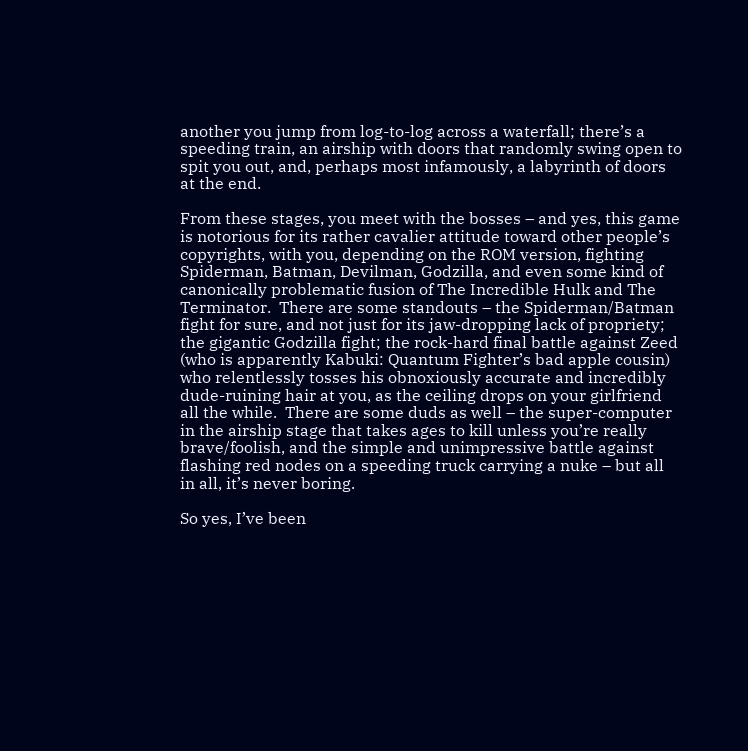another you jump from log-to-log across a waterfall; there’s a speeding train, an airship with doors that randomly swing open to spit you out, and, perhaps most infamously, a labyrinth of doors at the end.

From these stages, you meet with the bosses – and yes, this game is notorious for its rather cavalier attitude toward other people’s copyrights, with you, depending on the ROM version, fighting Spiderman, Batman, Devilman, Godzilla, and even some kind of canonically problematic fusion of The Incredible Hulk and The Terminator.  There are some standouts – the Spiderman/Batman fight for sure, and not just for its jaw-dropping lack of propriety; the gigantic Godzilla fight; the rock-hard final battle against Zeed (who is apparently Kabuki: Quantum Fighter’s bad apple cousin) who relentlessly tosses his obnoxiously accurate and incredibly dude-ruining hair at you, as the ceiling drops on your girlfriend all the while.  There are some duds as well – the super-computer in the airship stage that takes ages to kill unless you’re really brave/foolish, and the simple and unimpressive battle against flashing red nodes on a speeding truck carrying a nuke – but all in all, it’s never boring.

So yes, I’ve been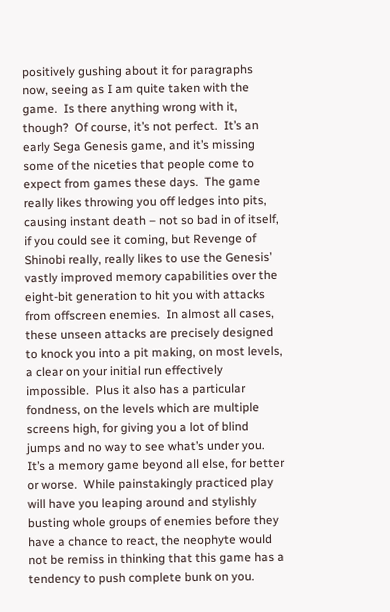positively gushing about it for paragraphs now, seeing as I am quite taken with the game.  Is there anything wrong with it, though?  Of course, it’s not perfect.  It’s an early Sega Genesis game, and it’s missing some of the niceties that people come to expect from games these days.  The game really likes throwing you off ledges into pits, causing instant death – not so bad in of itself, if you could see it coming, but Revenge of Shinobi really, really likes to use the Genesis’ vastly improved memory capabilities over the eight-bit generation to hit you with attacks from offscreen enemies.  In almost all cases, these unseen attacks are precisely designed to knock you into a pit making, on most levels, a clear on your initial run effectively impossible.  Plus it also has a particular fondness, on the levels which are multiple screens high, for giving you a lot of blind jumps and no way to see what’s under you.  It’s a memory game beyond all else, for better or worse.  While painstakingly practiced play will have you leaping around and stylishly busting whole groups of enemies before they have a chance to react, the neophyte would not be remiss in thinking that this game has a tendency to push complete bunk on you.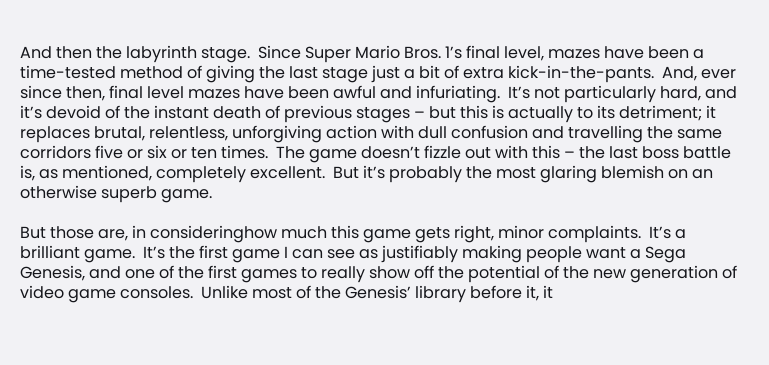And then the labyrinth stage.  Since Super Mario Bros. 1’s final level, mazes have been a time-tested method of giving the last stage just a bit of extra kick-in-the-pants.  And, ever since then, final level mazes have been awful and infuriating.  It’s not particularly hard, and it’s devoid of the instant death of previous stages – but this is actually to its detriment; it replaces brutal, relentless, unforgiving action with dull confusion and travelling the same corridors five or six or ten times.  The game doesn’t fizzle out with this – the last boss battle is, as mentioned, completely excellent.  But it’s probably the most glaring blemish on an otherwise superb game.

But those are, in consideringhow much this game gets right, minor complaints.  It’s a brilliant game.  It’s the first game I can see as justifiably making people want a Sega Genesis, and one of the first games to really show off the potential of the new generation of video game consoles.  Unlike most of the Genesis’ library before it, it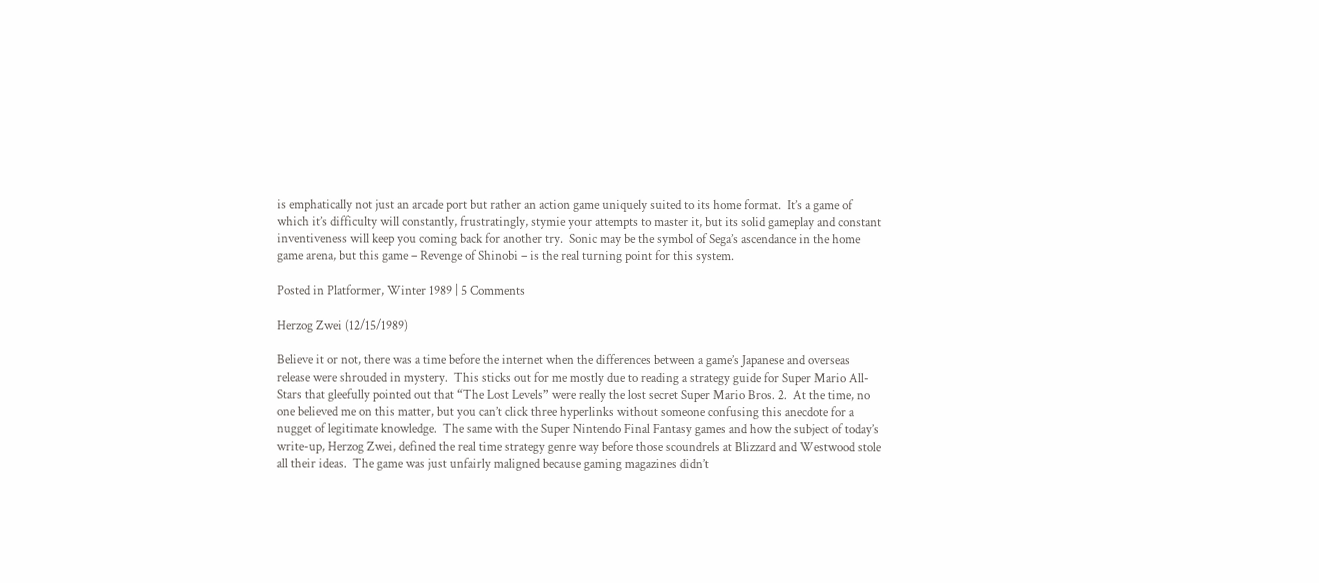is emphatically not just an arcade port but rather an action game uniquely suited to its home format.  It’s a game of which it’s difficulty will constantly, frustratingly, stymie your attempts to master it, but its solid gameplay and constant inventiveness will keep you coming back for another try.  Sonic may be the symbol of Sega’s ascendance in the home game arena, but this game – Revenge of Shinobi – is the real turning point for this system.

Posted in Platformer, Winter 1989 | 5 Comments

Herzog Zwei (12/15/1989)

Believe it or not, there was a time before the internet when the differences between a game’s Japanese and overseas release were shrouded in mystery.  This sticks out for me mostly due to reading a strategy guide for Super Mario All-Stars that gleefully pointed out that “The Lost Levels” were really the lost secret Super Mario Bros. 2.  At the time, no one believed me on this matter, but you can’t click three hyperlinks without someone confusing this anecdote for a nugget of legitimate knowledge.  The same with the Super Nintendo Final Fantasy games and how the subject of today’s write-up, Herzog Zwei, defined the real time strategy genre way before those scoundrels at Blizzard and Westwood stole all their ideas.  The game was just unfairly maligned because gaming magazines didn’t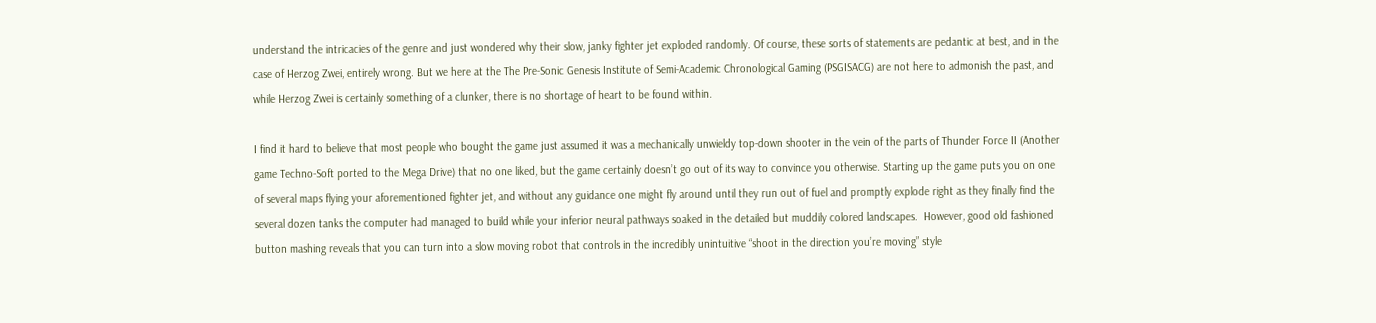understand the intricacies of the genre and just wondered why their slow, janky fighter jet exploded randomly. Of course, these sorts of statements are pedantic at best, and in the case of Herzog Zwei, entirely wrong. But we here at the The Pre-Sonic Genesis Institute of Semi-Academic Chronological Gaming (PSGISACG) are not here to admonish the past, and while Herzog Zwei is certainly something of a clunker, there is no shortage of heart to be found within.

I find it hard to believe that most people who bought the game just assumed it was a mechanically unwieldy top-down shooter in the vein of the parts of Thunder Force II (Another game Techno-Soft ported to the Mega Drive) that no one liked, but the game certainly doesn’t go out of its way to convince you otherwise. Starting up the game puts you on one of several maps flying your aforementioned fighter jet, and without any guidance one might fly around until they run out of fuel and promptly explode right as they finally find the several dozen tanks the computer had managed to build while your inferior neural pathways soaked in the detailed but muddily colored landscapes.  However, good old fashioned button mashing reveals that you can turn into a slow moving robot that controls in the incredibly unintuitive “shoot in the direction you’re moving” style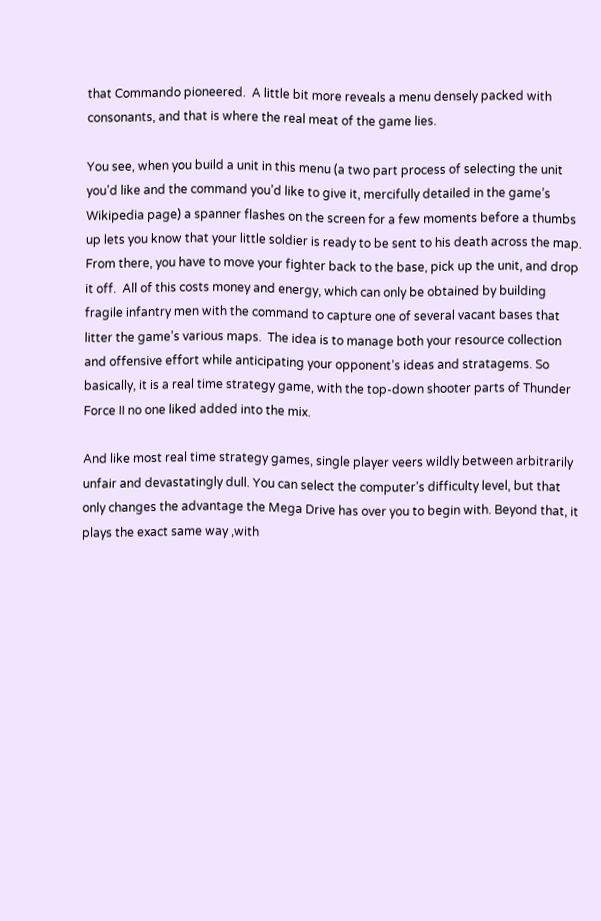that Commando pioneered.  A little bit more reveals a menu densely packed with consonants, and that is where the real meat of the game lies.

You see, when you build a unit in this menu (a two part process of selecting the unit you’d like and the command you’d like to give it, mercifully detailed in the game’s Wikipedia page) a spanner flashes on the screen for a few moments before a thumbs up lets you know that your little soldier is ready to be sent to his death across the map.  From there, you have to move your fighter back to the base, pick up the unit, and drop it off.  All of this costs money and energy, which can only be obtained by building  fragile infantry men with the command to capture one of several vacant bases that litter the game’s various maps.  The idea is to manage both your resource collection and offensive effort while anticipating your opponent’s ideas and stratagems. So basically, it is a real time strategy game, with the top-down shooter parts of Thunder Force II no one liked added into the mix.

And like most real time strategy games, single player veers wildly between arbitrarily unfair and devastatingly dull. You can select the computer’s difficulty level, but that only changes the advantage the Mega Drive has over you to begin with. Beyond that, it plays the exact same way ,with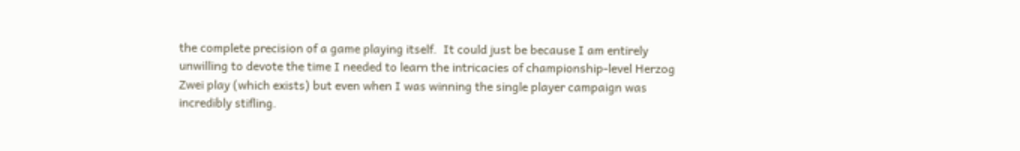the complete precision of a game playing itself.  It could just be because I am entirely unwilling to devote the time I needed to learn the intricacies of championship-level Herzog Zwei play (which exists) but even when I was winning the single player campaign was incredibly stifling.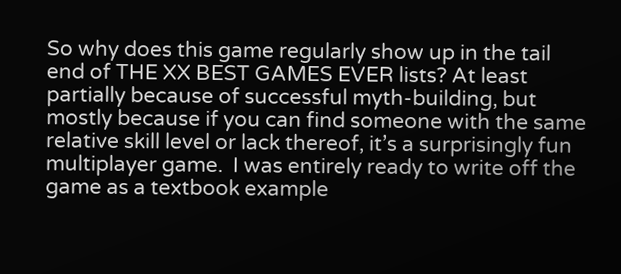So why does this game regularly show up in the tail end of THE XX BEST GAMES EVER lists? At least partially because of successful myth-building, but mostly because if you can find someone with the same relative skill level or lack thereof, it’s a surprisingly fun multiplayer game.  I was entirely ready to write off the game as a textbook example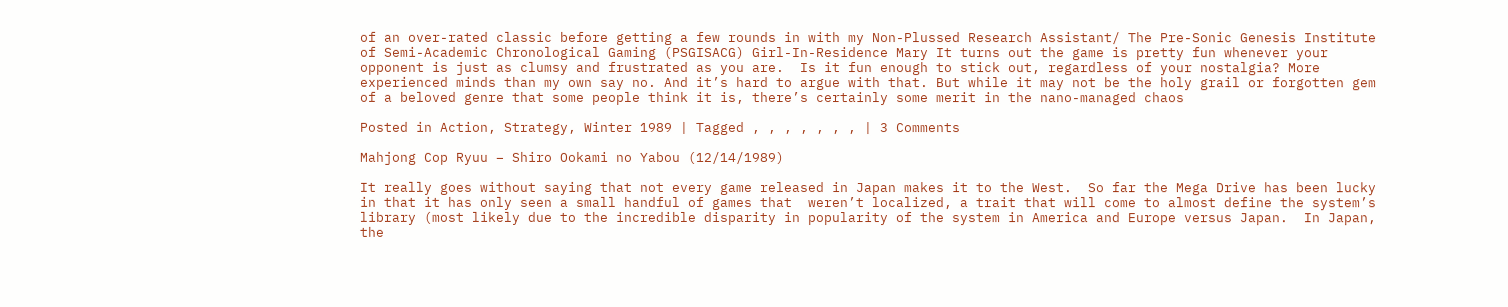of an over-rated classic before getting a few rounds in with my Non-Plussed Research Assistant/ The Pre-Sonic Genesis Institute of Semi-Academic Chronological Gaming (PSGISACG) Girl-In-Residence Mary It turns out the game is pretty fun whenever your opponent is just as clumsy and frustrated as you are.  Is it fun enough to stick out, regardless of your nostalgia? More experienced minds than my own say no. And it’s hard to argue with that. But while it may not be the holy grail or forgotten gem of a beloved genre that some people think it is, there’s certainly some merit in the nano-managed chaos

Posted in Action, Strategy, Winter 1989 | Tagged , , , , , , , | 3 Comments

Mahjong Cop Ryuu – Shiro Ookami no Yabou (12/14/1989)

It really goes without saying that not every game released in Japan makes it to the West.  So far the Mega Drive has been lucky in that it has only seen a small handful of games that  weren’t localized, a trait that will come to almost define the system’s library (most likely due to the incredible disparity in popularity of the system in America and Europe versus Japan.  In Japan, the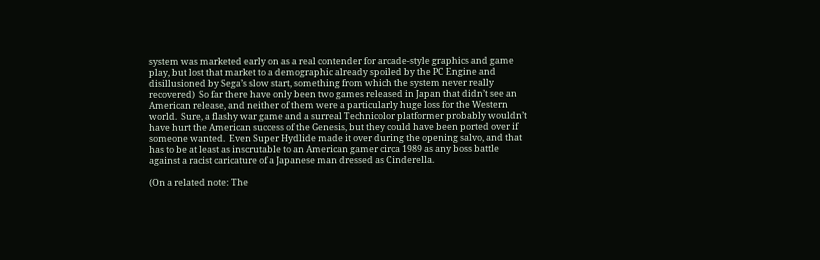system was marketed early on as a real contender for arcade-style graphics and game play, but lost that market to a demographic already spoiled by the PC Engine and disillusioned by Sega’s slow start, something from which the system never really recovered)  So far there have only been two games released in Japan that didn’t see an American release, and neither of them were a particularly huge loss for the Western world.  Sure, a flashy war game and a surreal Technicolor platformer probably wouldn’t have hurt the American success of the Genesis, but they could have been ported over if someone wanted.  Even Super Hydlide made it over during the opening salvo, and that has to be at least as inscrutable to an American gamer circa 1989 as any boss battle against a racist caricature of a Japanese man dressed as Cinderella.

(On a related note: The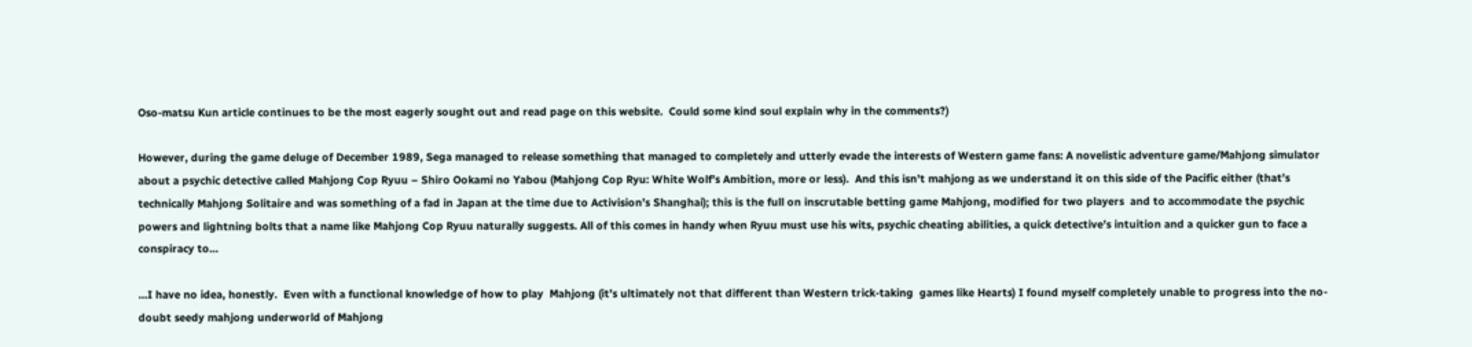Oso-matsu Kun article continues to be the most eagerly sought out and read page on this website.  Could some kind soul explain why in the comments?)

However, during the game deluge of December 1989, Sega managed to release something that managed to completely and utterly evade the interests of Western game fans: A novelistic adventure game/Mahjong simulator about a psychic detective called Mahjong Cop Ryuu – Shiro Ookami no Yabou (Mahjong Cop Ryu: White Wolf’s Ambition, more or less).  And this isn’t mahjong as we understand it on this side of the Pacific either (that’s technically Mahjong Solitaire and was something of a fad in Japan at the time due to Activision’s Shanghai); this is the full on inscrutable betting game Mahjong, modified for two players  and to accommodate the psychic powers and lightning bolts that a name like Mahjong Cop Ryuu naturally suggests. All of this comes in handy when Ryuu must use his wits, psychic cheating abilities, a quick detective’s intuition and a quicker gun to face a conspiracy to…

…I have no idea, honestly.  Even with a functional knowledge of how to play  Mahjong (it’s ultimately not that different than Western trick-taking  games like Hearts) I found myself completely unable to progress into the no-doubt seedy mahjong underworld of Mahjong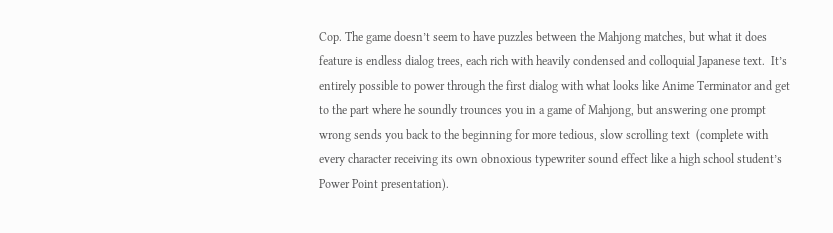Cop. The game doesn’t seem to have puzzles between the Mahjong matches, but what it does feature is endless dialog trees, each rich with heavily condensed and colloquial Japanese text.  It’s entirely possible to power through the first dialog with what looks like Anime Terminator and get to the part where he soundly trounces you in a game of Mahjong, but answering one prompt wrong sends you back to the beginning for more tedious, slow scrolling text  (complete with every character receiving its own obnoxious typewriter sound effect like a high school student’s Power Point presentation).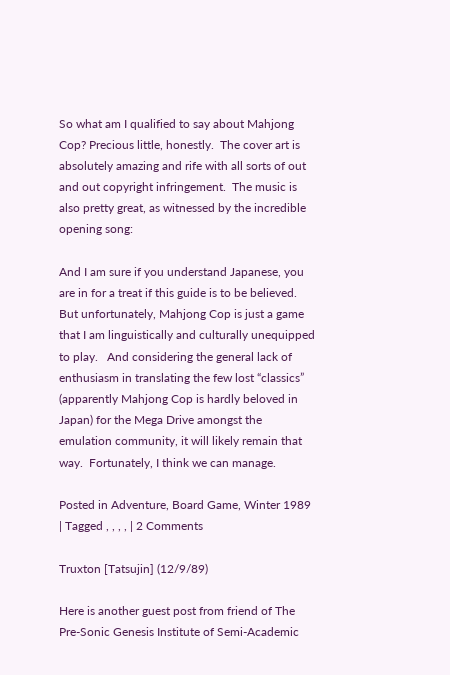So what am I qualified to say about Mahjong Cop? Precious little, honestly.  The cover art is absolutely amazing and rife with all sorts of out and out copyright infringement.  The music is also pretty great, as witnessed by the incredible opening song:

And I am sure if you understand Japanese, you are in for a treat if this guide is to be believed.  But unfortunately, Mahjong Cop is just a game that I am linguistically and culturally unequipped to play.   And considering the general lack of enthusiasm in translating the few lost “classics” (apparently Mahjong Cop is hardly beloved in Japan) for the Mega Drive amongst the emulation community, it will likely remain that way.  Fortunately, I think we can manage.

Posted in Adventure, Board Game, Winter 1989 | Tagged , , , , | 2 Comments

Truxton [Tatsujin] (12/9/89)

Here is another guest post from friend of The Pre-Sonic Genesis Institute of Semi-Academic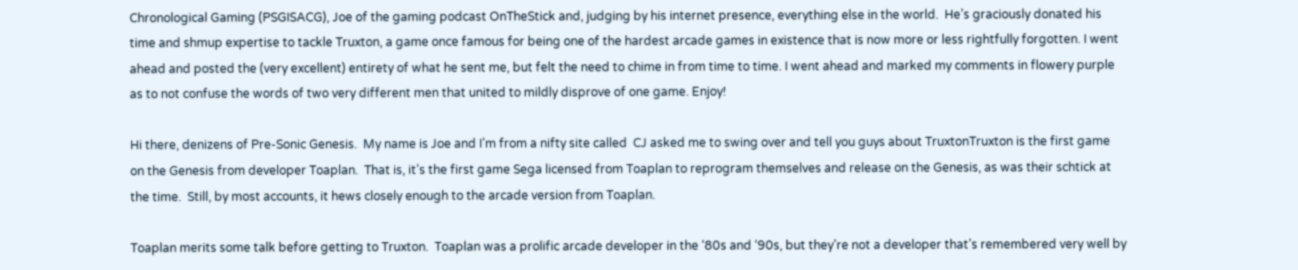Chronological Gaming (PSGISACG), Joe of the gaming podcast OnTheStick and, judging by his internet presence, everything else in the world.  He’s graciously donated his time and shmup expertise to tackle Truxton, a game once famous for being one of the hardest arcade games in existence that is now more or less rightfully forgotten. I went ahead and posted the (very excellent) entirety of what he sent me, but felt the need to chime in from time to time. I went ahead and marked my comments in flowery purple as to not confuse the words of two very different men that united to mildly disprove of one game. Enjoy!

Hi there, denizens of Pre-Sonic Genesis.  My name is Joe and I’m from a nifty site called  CJ asked me to swing over and tell you guys about TruxtonTruxton is the first game on the Genesis from developer Toaplan.  That is, it’s the first game Sega licensed from Toaplan to reprogram themselves and release on the Genesis, as was their schtick at the time.  Still, by most accounts, it hews closely enough to the arcade version from Toaplan.

Toaplan merits some talk before getting to Truxton.  Toaplan was a prolific arcade developer in the ‘80s and ‘90s, but they’re not a developer that’s remembered very well by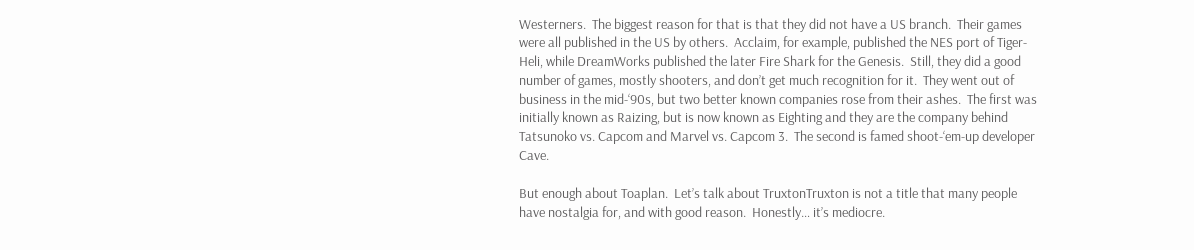Westerners.  The biggest reason for that is that they did not have a US branch.  Their games were all published in the US by others.  Acclaim, for example, published the NES port of Tiger-Heli, while DreamWorks published the later Fire Shark for the Genesis.  Still, they did a good number of games, mostly shooters, and don’t get much recognition for it.  They went out of business in the mid-‘90s, but two better known companies rose from their ashes.  The first was initially known as Raizing, but is now known as Eighting and they are the company behind Tatsunoko vs. Capcom and Marvel vs. Capcom 3.  The second is famed shoot-‘em-up developer Cave.

But enough about Toaplan.  Let’s talk about TruxtonTruxton is not a title that many people have nostalgia for, and with good reason.  Honestly… it’s mediocre.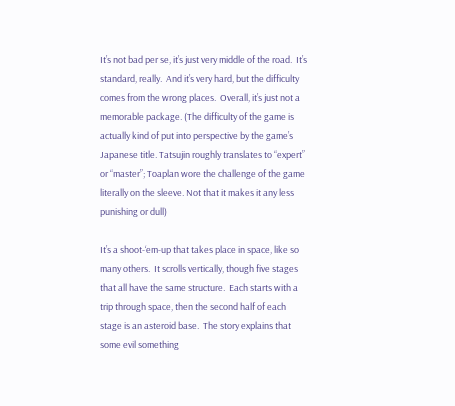It’s not bad per se, it’s just very middle of the road.  It’s standard, really.  And it’s very hard, but the difficulty comes from the wrong places.  Overall, it’s just not a memorable package. (The difficulty of the game is actually kind of put into perspective by the game’s Japanese title. Tatsujin roughly translates to “expert” or “master”; Toaplan wore the challenge of the game literally on the sleeve. Not that it makes it any less punishing or dull)

It’s a shoot-‘em-up that takes place in space, like so many others.  It scrolls vertically, though five stages that all have the same structure.  Each starts with a trip through space, then the second half of each stage is an asteroid base.  The story explains that some evil something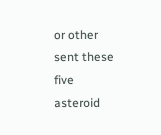or other sent these five asteroid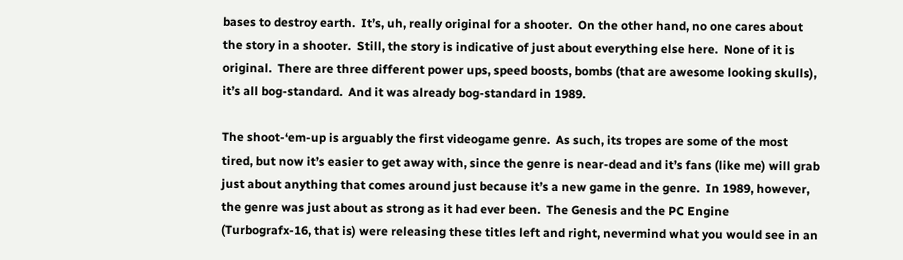bases to destroy earth.  It’s, uh, really original for a shooter.  On the other hand, no one cares about the story in a shooter.  Still, the story is indicative of just about everything else here.  None of it is original.  There are three different power ups, speed boosts, bombs (that are awesome looking skulls), it’s all bog-standard.  And it was already bog-standard in 1989.

The shoot-‘em-up is arguably the first videogame genre.  As such, its tropes are some of the most tired, but now it’s easier to get away with, since the genre is near-dead and it’s fans (like me) will grab just about anything that comes around just because it’s a new game in the genre.  In 1989, however, the genre was just about as strong as it had ever been.  The Genesis and the PC Engine (Turbografx-16, that is) were releasing these titles left and right, nevermind what you would see in an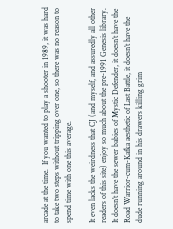arcade at the time.  If you wanted to play a shooter in 1989, it was hard to take two steps without tripping over one, so there was no reason to spend time with one this average.

It even lacks the weirdness that CJ (and myself, and assuredly all other readers of this site) enjoy so much about the pre-1991 Genesis library.  It doesn’t have the sewer babies of Mystic Defender, it doesn’t have the Road Warrior-cum-Kafka aesthetic of Last Battle, it doesn’t have the dude running around in his drawers killing grim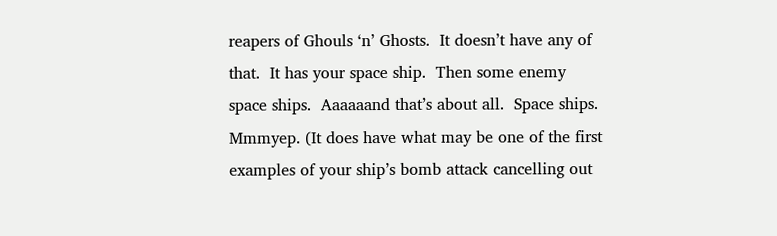reapers of Ghouls ‘n’ Ghosts.  It doesn’t have any of that.  It has your space ship.  Then some enemy space ships.  Aaaaaand that’s about all.  Space ships.  Mmmyep. (It does have what may be one of the first examples of your ship’s bomb attack cancelling out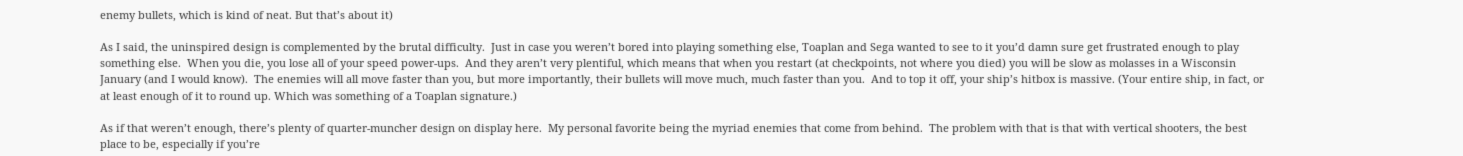enemy bullets, which is kind of neat. But that’s about it)

As I said, the uninspired design is complemented by the brutal difficulty.  Just in case you weren’t bored into playing something else, Toaplan and Sega wanted to see to it you’d damn sure get frustrated enough to play something else.  When you die, you lose all of your speed power-ups.  And they aren’t very plentiful, which means that when you restart (at checkpoints, not where you died) you will be slow as molasses in a Wisconsin January (and I would know).  The enemies will all move faster than you, but more importantly, their bullets will move much, much faster than you.  And to top it off, your ship’s hitbox is massive. (Your entire ship, in fact, or at least enough of it to round up. Which was something of a Toaplan signature.)

As if that weren’t enough, there’s plenty of quarter-muncher design on display here.  My personal favorite being the myriad enemies that come from behind.  The problem with that is that with vertical shooters, the best place to be, especially if you’re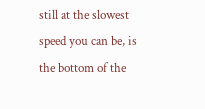still at the slowest speed you can be, is the bottom of the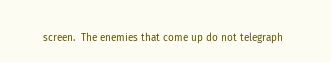screen.  The enemies that come up do not telegraph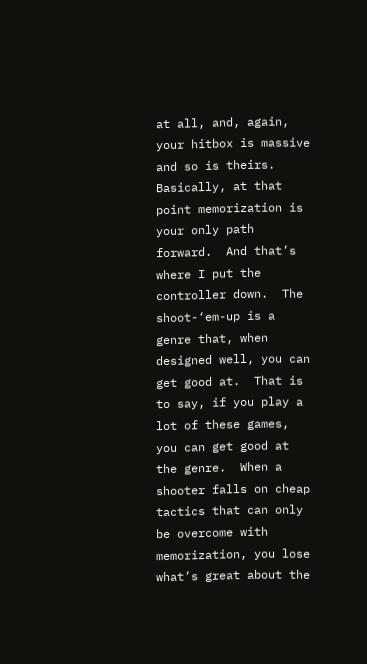at all, and, again, your hitbox is massive and so is theirs.  Basically, at that point memorization is your only path forward.  And that’s where I put the controller down.  The shoot-‘em-up is a genre that, when designed well, you can get good at.  That is to say, if you play a lot of these games, you can get good at the genre.  When a shooter falls on cheap tactics that can only be overcome with memorization, you lose what’s great about the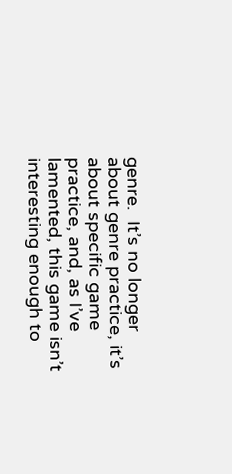genre.  It’s no longer about genre practice, it’s about specific game practice, and, as I’ve lamented, this game isn’t interesting enough to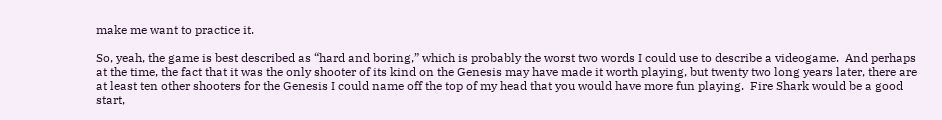make me want to practice it.

So, yeah, the game is best described as “hard and boring,” which is probably the worst two words I could use to describe a videogame.  And perhaps at the time, the fact that it was the only shooter of its kind on the Genesis may have made it worth playing, but twenty two long years later, there are at least ten other shooters for the Genesis I could name off the top of my head that you would have more fun playing.  Fire Shark would be a good start,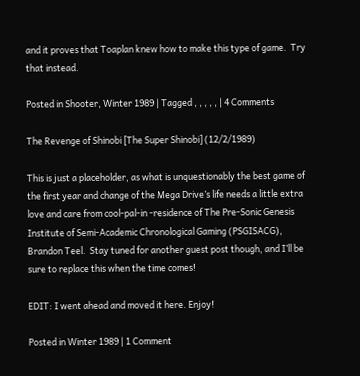and it proves that Toaplan knew how to make this type of game.  Try that instead.

Posted in Shooter, Winter 1989 | Tagged , , , , , | 4 Comments

The Revenge of Shinobi [The Super Shinobi] (12/2/1989)

This is just a placeholder, as what is unquestionably the best game of the first year and change of the Mega Drive’s life needs a little extra love and care from cool-pal-in -residence of The Pre-Sonic Genesis Institute of Semi-Academic Chronological Gaming (PSGISACG), Brandon Teel.  Stay tuned for another guest post though, and I’ll be sure to replace this when the time comes!

EDIT: I went ahead and moved it here. Enjoy!

Posted in Winter 1989 | 1 Comment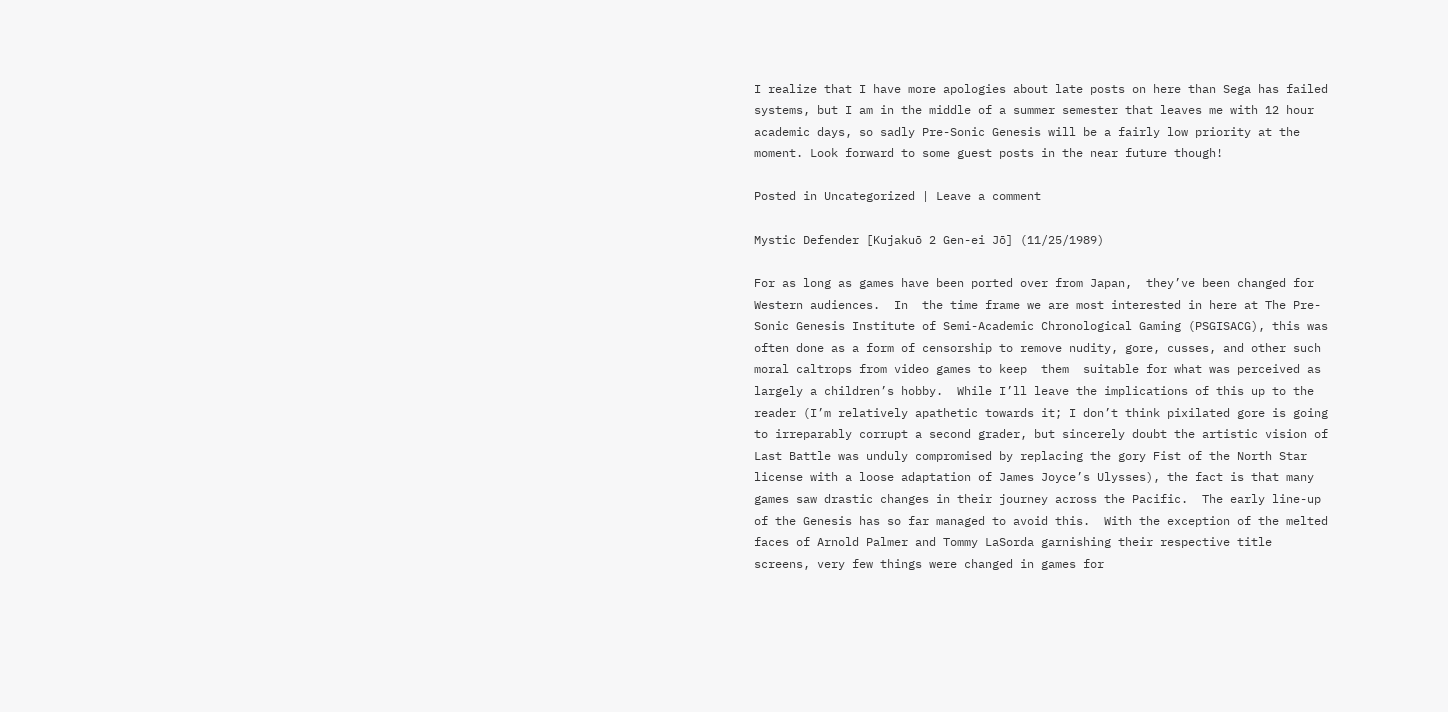I realize that I have more apologies about late posts on here than Sega has failed systems, but I am in the middle of a summer semester that leaves me with 12 hour academic days, so sadly Pre-Sonic Genesis will be a fairly low priority at the moment. Look forward to some guest posts in the near future though!

Posted in Uncategorized | Leave a comment

Mystic Defender [Kujakuō 2 Gen-ei Jō] (11/25/1989)

For as long as games have been ported over from Japan,  they’ve been changed for Western audiences.  In  the time frame we are most interested in here at The Pre-Sonic Genesis Institute of Semi-Academic Chronological Gaming (PSGISACG), this was often done as a form of censorship to remove nudity, gore, cusses, and other such moral caltrops from video games to keep  them  suitable for what was perceived as largely a children’s hobby.  While I’ll leave the implications of this up to the reader (I’m relatively apathetic towards it; I don’t think pixilated gore is going to irreparably corrupt a second grader, but sincerely doubt the artistic vision of Last Battle was unduly compromised by replacing the gory Fist of the North Star license with a loose adaptation of James Joyce’s Ulysses), the fact is that many games saw drastic changes in their journey across the Pacific.  The early line-up of the Genesis has so far managed to avoid this.  With the exception of the melted faces of Arnold Palmer and Tommy LaSorda garnishing their respective title screens, very few things were changed in games for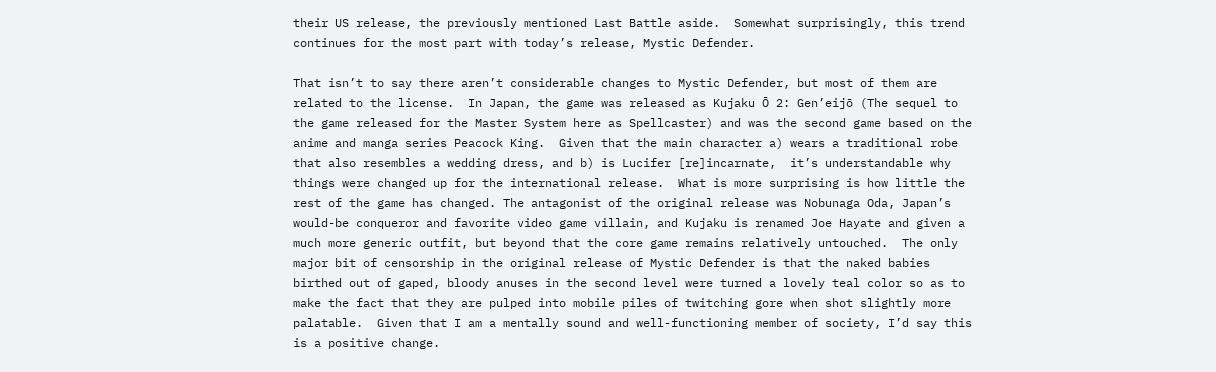their US release, the previously mentioned Last Battle aside.  Somewhat surprisingly, this trend continues for the most part with today’s release, Mystic Defender.

That isn’t to say there aren’t considerable changes to Mystic Defender, but most of them are related to the license.  In Japan, the game was released as Kujaku Ō 2: Gen’eijō (The sequel to the game released for the Master System here as Spellcaster) and was the second game based on the anime and manga series Peacock King.  Given that the main character a) wears a traditional robe that also resembles a wedding dress, and b) is Lucifer [re]incarnate,  it’s understandable why things were changed up for the international release.  What is more surprising is how little the rest of the game has changed. The antagonist of the original release was Nobunaga Oda, Japan’s would-be conqueror and favorite video game villain, and Kujaku is renamed Joe Hayate and given a much more generic outfit, but beyond that the core game remains relatively untouched.  The only major bit of censorship in the original release of Mystic Defender is that the naked babies birthed out of gaped, bloody anuses in the second level were turned a lovely teal color so as to make the fact that they are pulped into mobile piles of twitching gore when shot slightly more palatable.  Given that I am a mentally sound and well-functioning member of society, I’d say this is a positive change.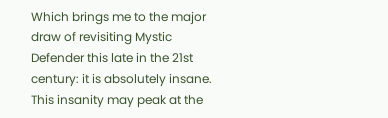Which brings me to the major draw of revisiting Mystic Defender this late in the 21st century: it is absolutely insane.  This insanity may peak at the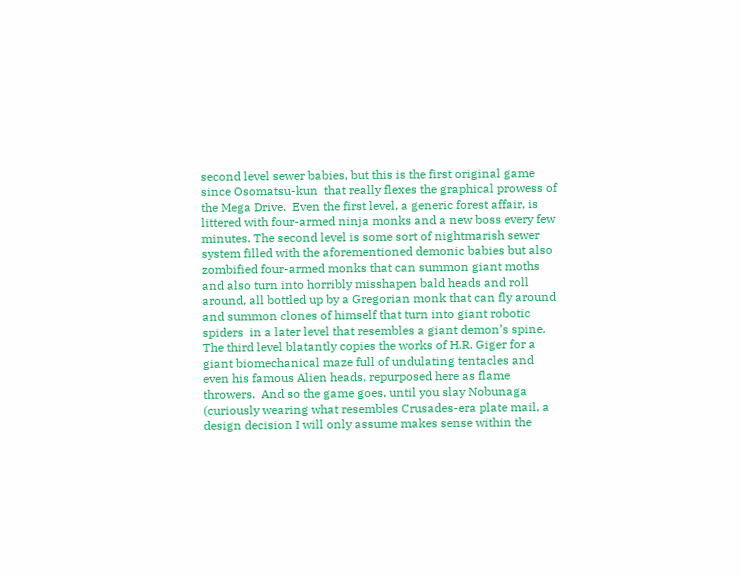second level sewer babies, but this is the first original game since Osomatsu-kun  that really flexes the graphical prowess of the Mega Drive.  Even the first level, a generic forest affair, is littered with four-armed ninja monks and a new boss every few minutes. The second level is some sort of nightmarish sewer system filled with the aforementioned demonic babies but also zombified four-armed monks that can summon giant moths and also turn into horribly misshapen bald heads and roll around, all bottled up by a Gregorian monk that can fly around and summon clones of himself that turn into giant robotic spiders  in a later level that resembles a giant demon’s spine.  The third level blatantly copies the works of H.R. Giger for a giant biomechanical maze full of undulating tentacles and even his famous Alien heads, repurposed here as flame throwers.  And so the game goes, until you slay Nobunaga (curiously wearing what resembles Crusades-era plate mail, a design decision I will only assume makes sense within the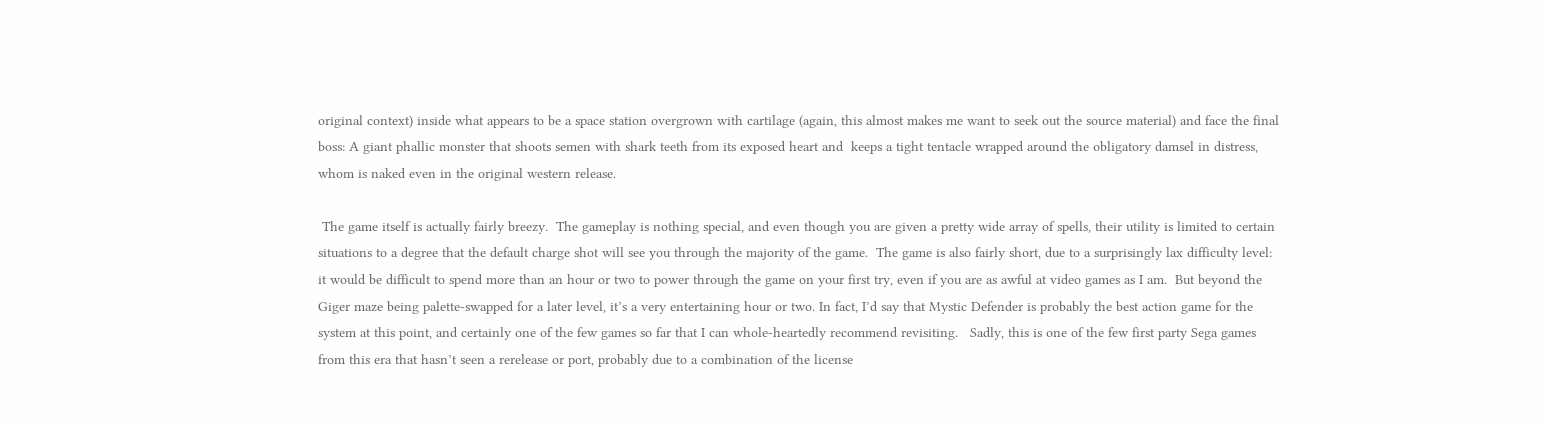original context) inside what appears to be a space station overgrown with cartilage (again, this almost makes me want to seek out the source material) and face the final boss: A giant phallic monster that shoots semen with shark teeth from its exposed heart and  keeps a tight tentacle wrapped around the obligatory damsel in distress, whom is naked even in the original western release.

 The game itself is actually fairly breezy.  The gameplay is nothing special, and even though you are given a pretty wide array of spells, their utility is limited to certain situations to a degree that the default charge shot will see you through the majority of the game.  The game is also fairly short, due to a surprisingly lax difficulty level: it would be difficult to spend more than an hour or two to power through the game on your first try, even if you are as awful at video games as I am.  But beyond the Giger maze being palette-swapped for a later level, it’s a very entertaining hour or two. In fact, I’d say that Mystic Defender is probably the best action game for the system at this point, and certainly one of the few games so far that I can whole-heartedly recommend revisiting.   Sadly, this is one of the few first party Sega games from this era that hasn’t seen a rerelease or port, probably due to a combination of the license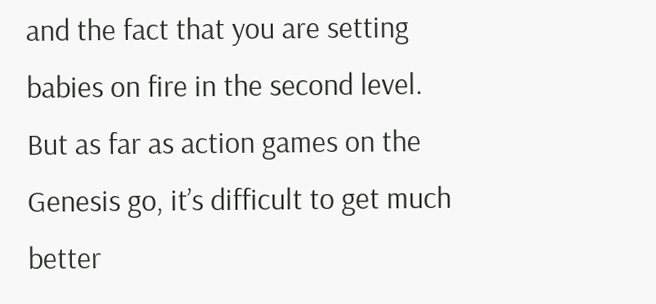and the fact that you are setting babies on fire in the second level.  But as far as action games on the Genesis go, it’s difficult to get much better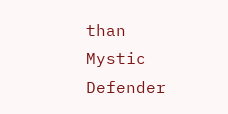than Mystic Defender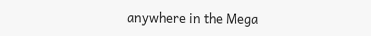anywhere in the Mega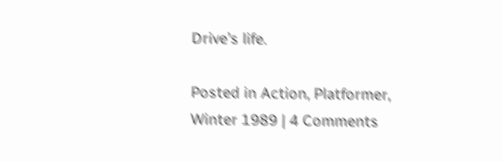Drive’s life.

Posted in Action, Platformer, Winter 1989 | 4 Comments